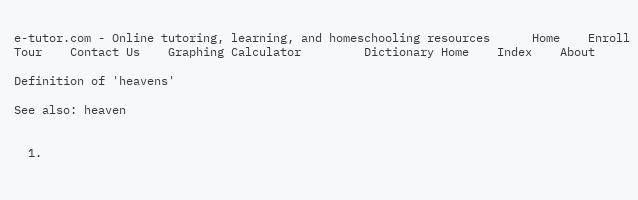e-tutor.com - Online tutoring, learning, and homeschooling resources      Home    Enroll    Tour    Contact Us    Graphing Calculator         Dictionary Home    Index    About

Definition of 'heavens'

See also: heaven


  1.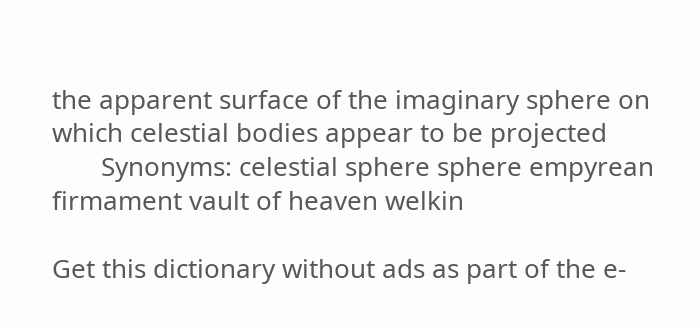the apparent surface of the imaginary sphere on which celestial bodies appear to be projected
       Synonyms: celestial sphere sphere empyrean firmament vault of heaven welkin

Get this dictionary without ads as part of the e-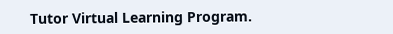Tutor Virtual Learning Program.